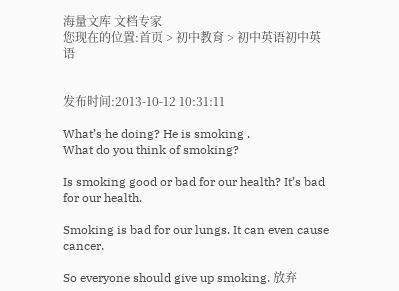海量文库 文档专家
您现在的位置:首页 > 初中教育 > 初中英语初中英语


发布时间:2013-10-12 10:31:11

What’s he doing? He is smoking .
What do you think of smoking?

Is smoking good or bad for our health? It’s bad for our health.

Smoking is bad for our lungs. It can even cause cancer.

So everyone should give up smoking. 放弃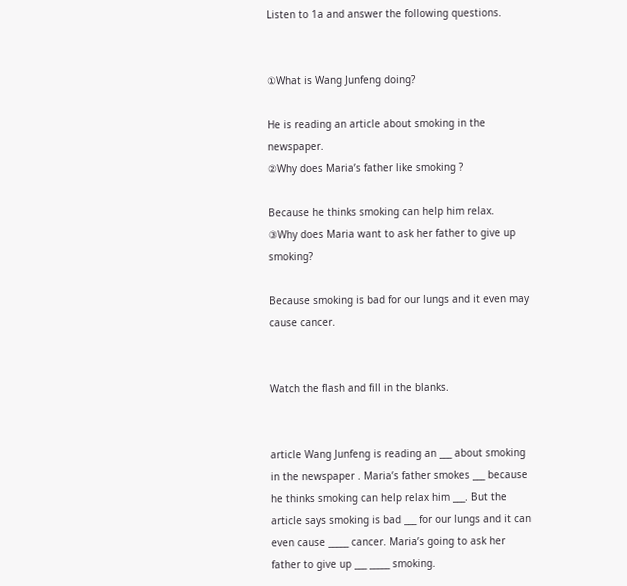Listen to 1a and answer the following questions.


①What is Wang Junfeng doing?

He is reading an article about smoking in the newspaper.
②Why does Maria’s father like smoking ?

Because he thinks smoking can help him relax.
③Why does Maria want to ask her father to give up smoking?

Because smoking is bad for our lungs and it even may cause cancer.


Watch the flash and fill in the blanks.


article Wang Junfeng is reading an ___ about smoking in the newspaper . Maria’s father smokes ___ because he thinks smoking can help relax him ___. But the article says smoking is bad ___ for our lungs and it can even cause _____ cancer. Maria’s going to ask her father to give up ___ _____ smoking.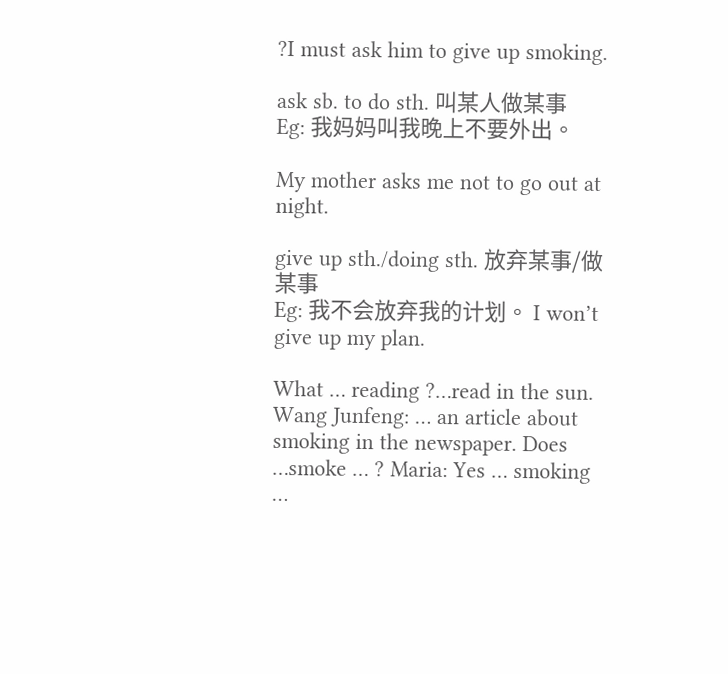?I must ask him to give up smoking.

ask sb. to do sth. 叫某人做某事
Eg: 我妈妈叫我晚上不要外出。

My mother asks me not to go out at night.

give up sth./doing sth. 放弃某事/做某事
Eg: 我不会放弃我的计划。 I won’t give up my plan.

What … reading ?…read in the sun. Wang Junfeng: … an article about smoking in the newspaper. Does …smoke … ? Maria: Yes … smoking …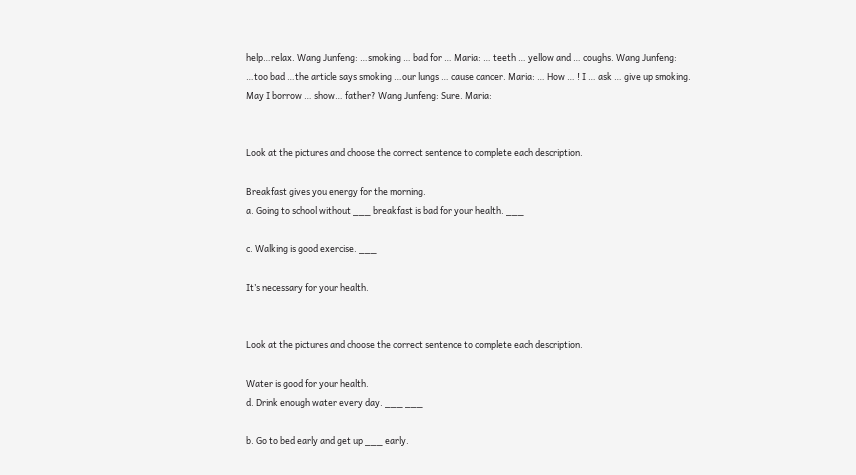help…relax. Wang Junfeng: …smoking … bad for … Maria: … teeth … yellow and … coughs. Wang Junfeng: …too bad …the article says smoking …our lungs … cause cancer. Maria: … How … ! I … ask … give up smoking. May I borrow … show… father? Wang Junfeng: Sure. Maria:


Look at the pictures and choose the correct sentence to complete each description.

Breakfast gives you energy for the morning.
a. Going to school without ___ breakfast is bad for your health. ___

c. Walking is good exercise. ___

It’s necessary for your health.


Look at the pictures and choose the correct sentence to complete each description.

Water is good for your health.
d. Drink enough water every day. ___ ___

b. Go to bed early and get up ___ early.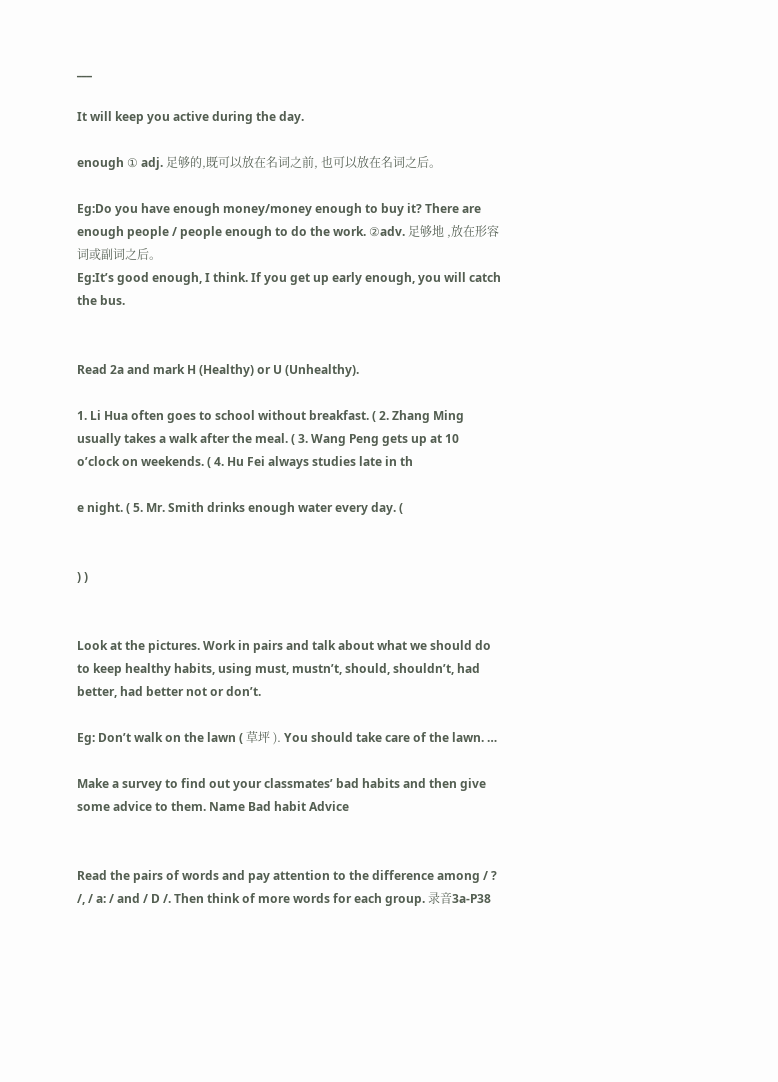___

It will keep you active during the day.

enough ① adj. 足够的,既可以放在名词之前, 也可以放在名词之后。

Eg:Do you have enough money/money enough to buy it? There are enough people / people enough to do the work. ②adv. 足够地 ,放在形容词或副词之后。
Eg:It’s good enough, I think. If you get up early enough, you will catch the bus.


Read 2a and mark H (Healthy) or U (Unhealthy).

1. Li Hua often goes to school without breakfast. ( 2. Zhang Ming usually takes a walk after the meal. ( 3. Wang Peng gets up at 10 o’clock on weekends. ( 4. Hu Fei always studies late in th

e night. ( 5. Mr. Smith drinks enough water every day. (


) )


Look at the pictures. Work in pairs and talk about what we should do to keep healthy habits, using must, mustn’t, should, shouldn’t, had better, had better not or don’t.

Eg: Don’t walk on the lawn ( 草坪 ). You should take care of the lawn. …

Make a survey to find out your classmates’ bad habits and then give some advice to them. Name Bad habit Advice


Read the pairs of words and pay attention to the difference among / ? /, / a: / and / D /. Then think of more words for each group. 录音3a-P38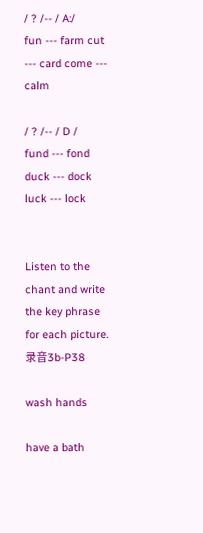/ ? /-- / A:/
fun --- farm cut --- card come --- calm

/ ? /-- / D /
fund --- fond duck --- dock luck --- lock


Listen to the chant and write the key phrase for each picture. 录音3b-P38

wash hands

have a bath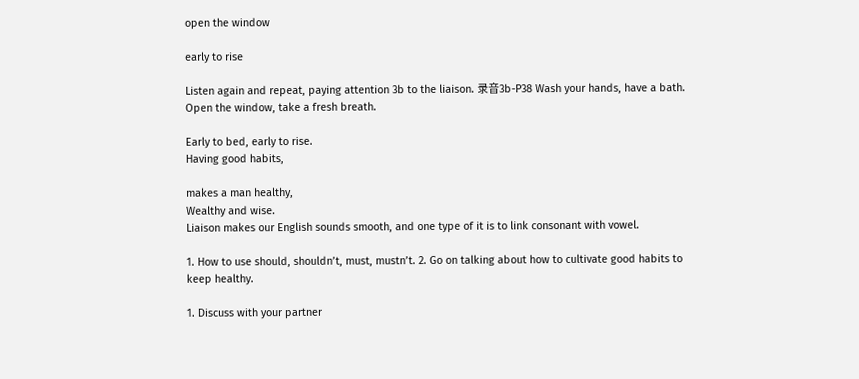open the window

early to rise

Listen again and repeat, paying attention 3b to the liaison. 录音3b-P38 Wash your hands, have a bath. Open the window, take a fresh breath.

Early to bed, early to rise.
Having good habits,

makes a man healthy,
Wealthy and wise.
Liaison makes our English sounds smooth, and one type of it is to link consonant with vowel.

1. How to use should, shouldn’t, must, mustn’t. 2. Go on talking about how to cultivate good habits to keep healthy.

1. Discuss with your partner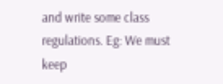and write some class regulations. Eg: We must keep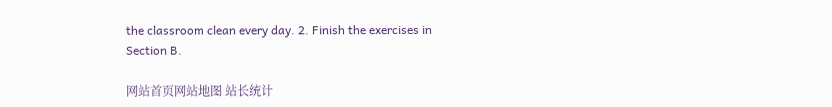the classroom clean every day. 2. Finish the exercises in Section B.

网站首页网站地图 站长统计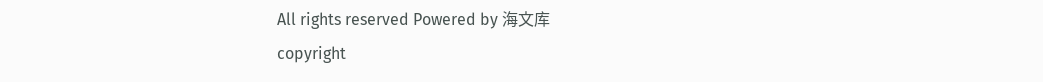All rights reserved Powered by 海文库
copyright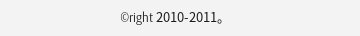©right 2010-2011。